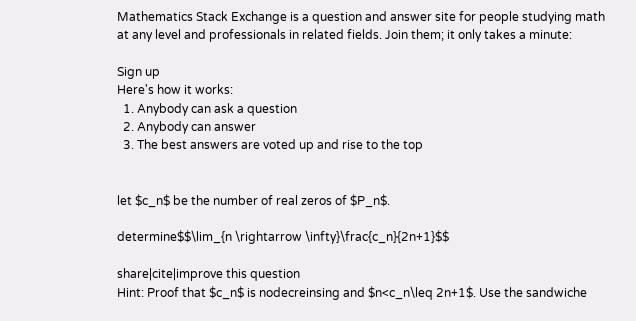Mathematics Stack Exchange is a question and answer site for people studying math at any level and professionals in related fields. Join them; it only takes a minute:

Sign up
Here's how it works:
  1. Anybody can ask a question
  2. Anybody can answer
  3. The best answers are voted up and rise to the top


let $c_n$ be the number of real zeros of $P_n$.

determine$$\lim_{n \rightarrow \infty}\frac{c_n}{2n+1}$$

share|cite|improve this question
Hint: Proof that $c_n$ is nodecreinsing and $n<c_n\leq 2n+1$. Use the sandwiche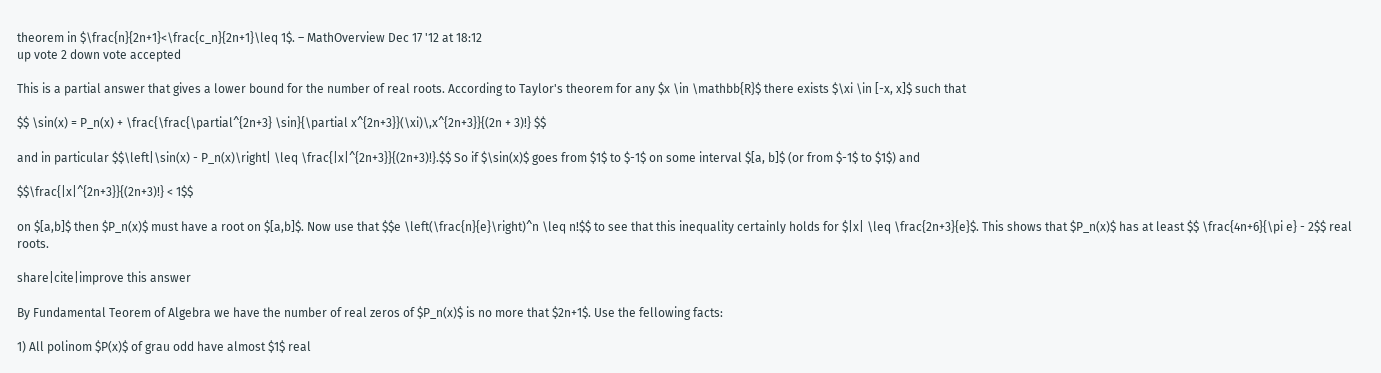theorem in $\frac{n}{2n+1}<\frac{c_n}{2n+1}\leq 1$. – MathOverview Dec 17 '12 at 18:12
up vote 2 down vote accepted

This is a partial answer that gives a lower bound for the number of real roots. According to Taylor's theorem for any $x \in \mathbb{R}$ there exists $\xi \in [-x, x]$ such that

$$ \sin(x) = P_n(x) + \frac{\frac{\partial^{2n+3} \sin}{\partial x^{2n+3}}(\xi)\,x^{2n+3}}{(2n + 3)!} $$

and in particular $$\left|\sin(x) - P_n(x)\right| \leq \frac{|x|^{2n+3}}{(2n+3)!}.$$ So if $\sin(x)$ goes from $1$ to $-1$ on some interval $[a, b]$ (or from $-1$ to $1$) and

$$\frac{|x|^{2n+3}}{(2n+3)!} < 1$$

on $[a,b]$ then $P_n(x)$ must have a root on $[a,b]$. Now use that $$e \left(\frac{n}{e}\right)^n \leq n!$$ to see that this inequality certainly holds for $|x| \leq \frac{2n+3}{e}$. This shows that $P_n(x)$ has at least $$ \frac{4n+6}{\pi e} - 2$$ real roots.

share|cite|improve this answer

By Fundamental Teorem of Algebra we have the number of real zeros of $P_n(x)$ is no more that $2n+1$. Use the fellowing facts:

1) All polinom $P(x)$ of grau odd have almost $1$ real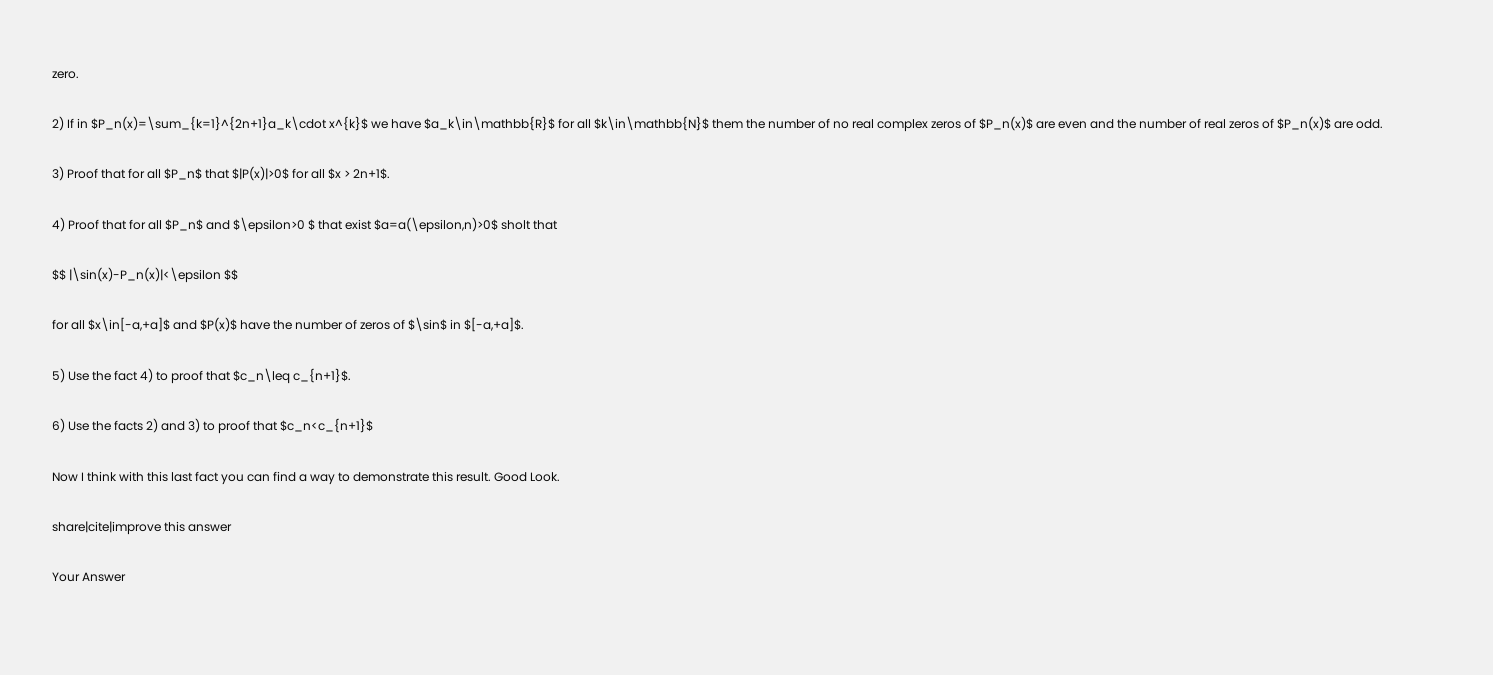zero.

2) If in $P_n(x)=\sum_{k=1}^{2n+1}a_k\cdot x^{k}$ we have $a_k\in\mathbb{R}$ for all $k\in\mathbb{N}$ them the number of no real complex zeros of $P_n(x)$ are even and the number of real zeros of $P_n(x)$ are odd.

3) Proof that for all $P_n$ that $|P(x)|>0$ for all $x > 2n+1$.

4) Proof that for all $P_n$ and $\epsilon>0 $ that exist $a=a(\epsilon,n)>0$ sholt that

$$ |\sin(x)-P_n(x)|<\epsilon $$

for all $x\in[-a,+a]$ and $P(x)$ have the number of zeros of $\sin$ in $[-a,+a]$.

5) Use the fact 4) to proof that $c_n\leq c_{n+1}$.

6) Use the facts 2) and 3) to proof that $c_n<c_{n+1}$

Now I think with this last fact you can find a way to demonstrate this result. Good Look.

share|cite|improve this answer

Your Answer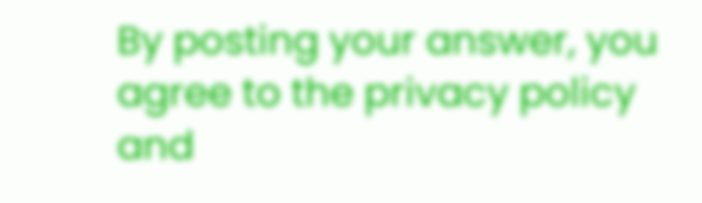By posting your answer, you agree to the privacy policy and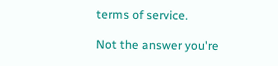terms of service.

Not the answer you're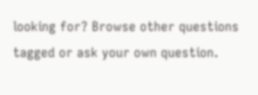looking for? Browse other questions tagged or ask your own question.